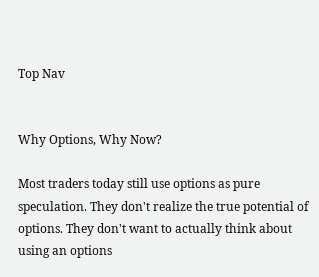Top Nav


Why Options, Why Now?

Most traders today still use options as pure speculation. They don't realize the true potential of options. They don't want to actually think about using an options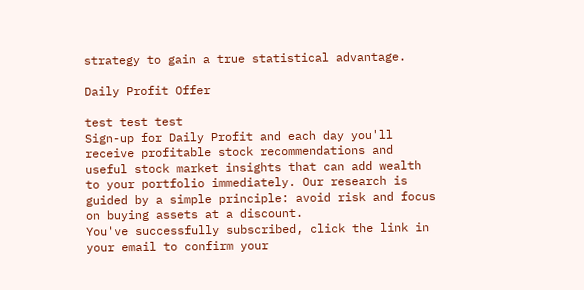strategy to gain a true statistical advantage.

Daily Profit Offer

test test test
Sign-up for Daily Profit and each day you'll receive profitable stock recommendations and useful stock market insights that can add wealth to your portfolio immediately. Our research is guided by a simple principle: avoid risk and focus on buying assets at a discount.
You've successfully subscribed, click the link in your email to confirm your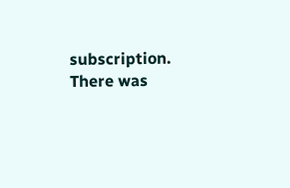subscription.
There was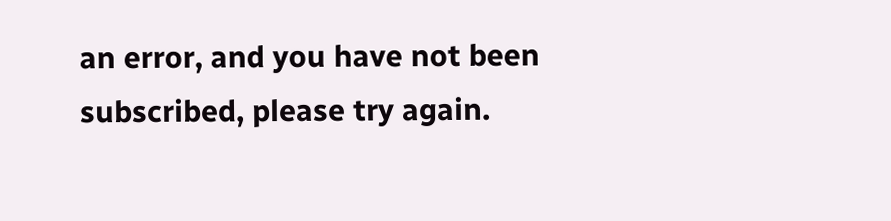an error, and you have not been subscribed, please try again.